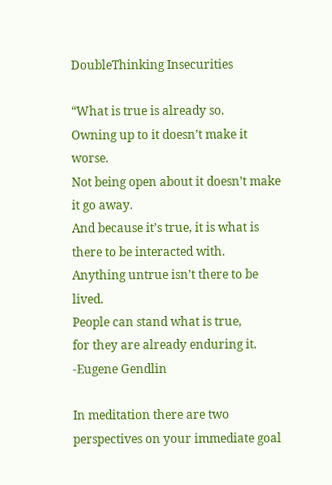DoubleThinking Insecurities

“What is true is already so.
Owning up to it doesn’t make it worse.
Not being open about it doesn’t make it go away.
And because it’s true, it is what is there to be interacted with.
Anything untrue isn’t there to be lived.
People can stand what is true,
for they are already enduring it.
-Eugene Gendlin

In meditation there are two perspectives on your immediate goal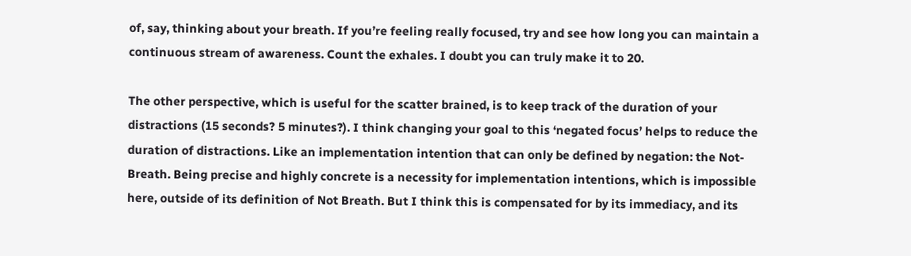of, say, thinking about your breath. If you’re feeling really focused, try and see how long you can maintain a continuous stream of awareness. Count the exhales. I doubt you can truly make it to 20.

The other perspective, which is useful for the scatter brained, is to keep track of the duration of your distractions (15 seconds? 5 minutes?). I think changing your goal to this ‘negated focus’ helps to reduce the duration of distractions. Like an implementation intention that can only be defined by negation: the Not-Breath. Being precise and highly concrete is a necessity for implementation intentions, which is impossible here, outside of its definition of Not Breath. But I think this is compensated for by its immediacy, and its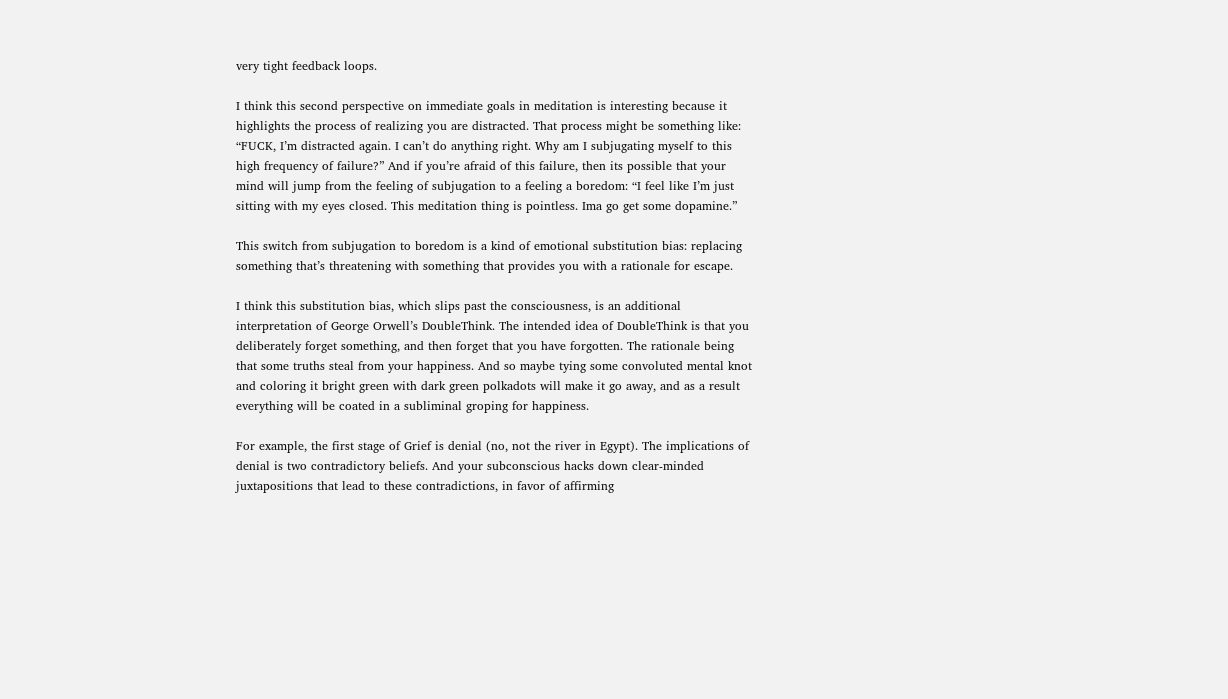very tight feedback loops.

I think this second perspective on immediate goals in meditation is interesting because it highlights the process of realizing you are distracted. That process might be something like: “FUCK, I’m distracted again. I can’t do anything right. Why am I subjugating myself to this high frequency of failure?” And if you’re afraid of this failure, then its possible that your mind will jump from the feeling of subjugation to a feeling a boredom: “I feel like I’m just sitting with my eyes closed. This meditation thing is pointless. Ima go get some dopamine.”

This switch from subjugation to boredom is a kind of emotional substitution bias: replacing something that’s threatening with something that provides you with a rationale for escape.

I think this substitution bias, which slips past the consciousness, is an additional interpretation of George Orwell’s DoubleThink. The intended idea of DoubleThink is that you deliberately forget something, and then forget that you have forgotten. The rationale being that some truths steal from your happiness. And so maybe tying some convoluted mental knot and coloring it bright green with dark green polkadots will make it go away, and as a result everything will be coated in a subliminal groping for happiness.

For example, the first stage of Grief is denial (no, not the river in Egypt). The implications of denial is two contradictory beliefs. And your subconscious hacks down clear-minded juxtapositions that lead to these contradictions, in favor of affirming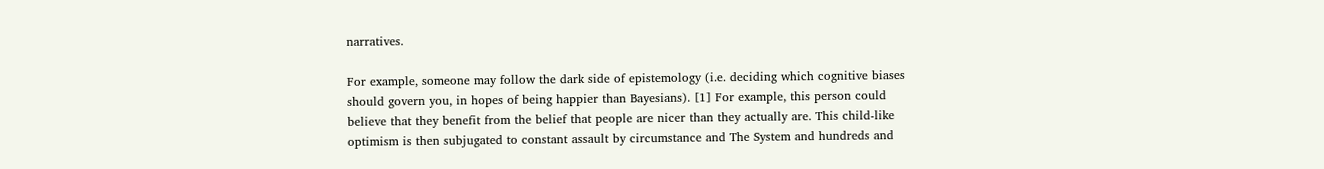narratives.

For example, someone may follow the dark side of epistemology (i.e. deciding which cognitive biases should govern you, in hopes of being happier than Bayesians). [1] For example, this person could believe that they benefit from the belief that people are nicer than they actually are. This child-like optimism is then subjugated to constant assault by circumstance and The System and hundreds and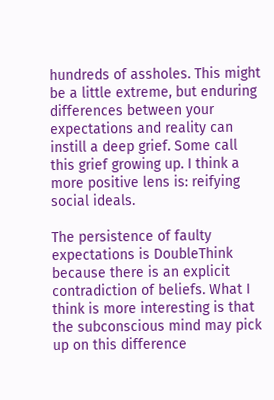hundreds of assholes. This might be a little extreme, but enduring differences between your expectations and reality can instill a deep grief. Some call this grief growing up. I think a more positive lens is: reifying social ideals.

The persistence of faulty expectations is DoubleThink because there is an explicit contradiction of beliefs. What I think is more interesting is that the subconscious mind may pick up on this difference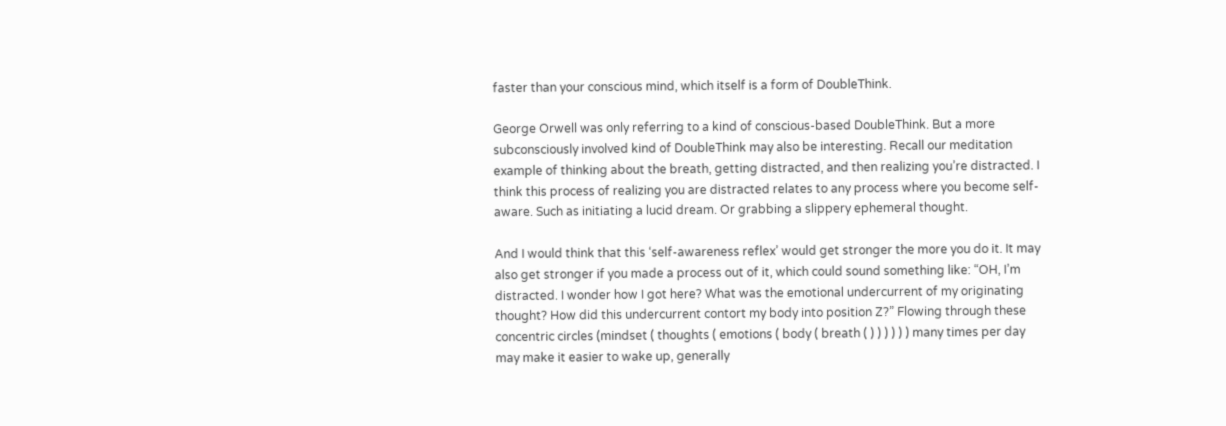faster than your conscious mind, which itself is a form of DoubleThink.

George Orwell was only referring to a kind of conscious-based DoubleThink. But a more subconsciously involved kind of DoubleThink may also be interesting. Recall our meditation example of thinking about the breath, getting distracted, and then realizing you’re distracted. I think this process of realizing you are distracted relates to any process where you become self-aware. Such as initiating a lucid dream. Or grabbing a slippery ephemeral thought.

And I would think that this ‘self-awareness reflex’ would get stronger the more you do it. It may also get stronger if you made a process out of it, which could sound something like: “OH, I’m distracted. I wonder how I got here? What was the emotional undercurrent of my originating thought? How did this undercurrent contort my body into position Z?” Flowing through these concentric circles (mindset ( thoughts ( emotions ( body ( breath ( ) ) ) ) ) ) many times per day may make it easier to wake up, generally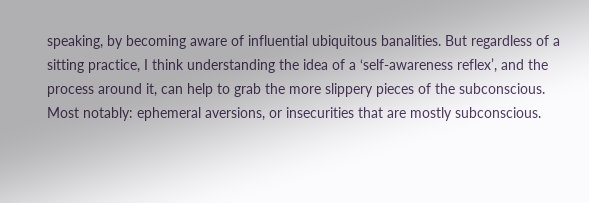speaking, by becoming aware of influential ubiquitous banalities. But regardless of a sitting practice, I think understanding the idea of a ‘self-awareness reflex’, and the process around it, can help to grab the more slippery pieces of the subconscious. Most notably: ephemeral aversions, or insecurities that are mostly subconscious.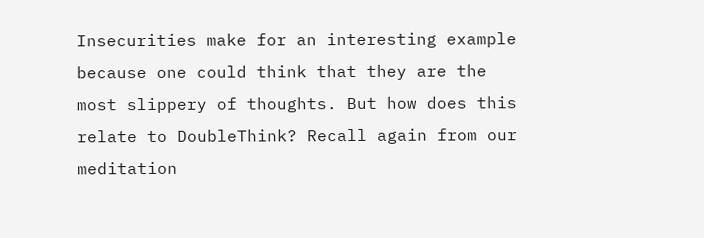Insecurities make for an interesting example because one could think that they are the most slippery of thoughts. But how does this relate to DoubleThink? Recall again from our meditation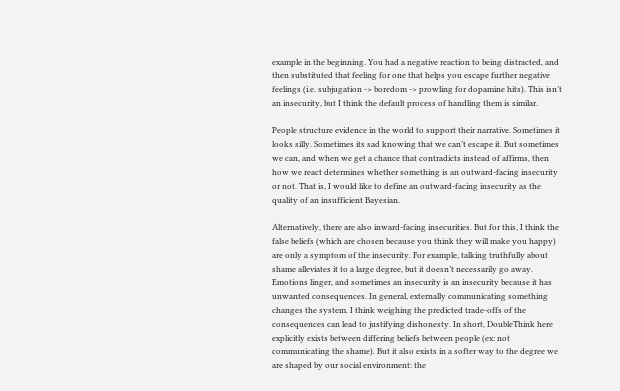example in the beginning. You had a negative reaction to being distracted, and then substituted that feeling for one that helps you escape further negative feelings (i.e. subjugation -> boredom -> prowling for dopamine hits). This isn’t an insecurity, but I think the default process of handling them is similar.

People structure evidence in the world to support their narrative. Sometimes it looks silly. Sometimes its sad knowing that we can’t escape it. But sometimes we can, and when we get a chance that contradicts instead of affirms, then how we react determines whether something is an outward-facing insecurity or not. That is, I would like to define an outward-facing insecurity as the quality of an insufficient Bayesian.

Alternatively, there are also inward-facing insecurities. But for this, I think the false beliefs (which are chosen because you think they will make you happy) are only a symptom of the insecurity. For example, talking truthfully about shame alleviates it to a large degree, but it doesn’t necessarily go away. Emotions linger, and sometimes an insecurity is an insecurity because it has unwanted consequences. In general, externally communicating something changes the system. I think weighing the predicted trade-offs of the consequences can lead to justifying dishonesty. In short, DoubleThink here explicitly exists between differing beliefs between people (ex: not communicating the shame). But it also exists in a softer way to the degree we are shaped by our social environment: the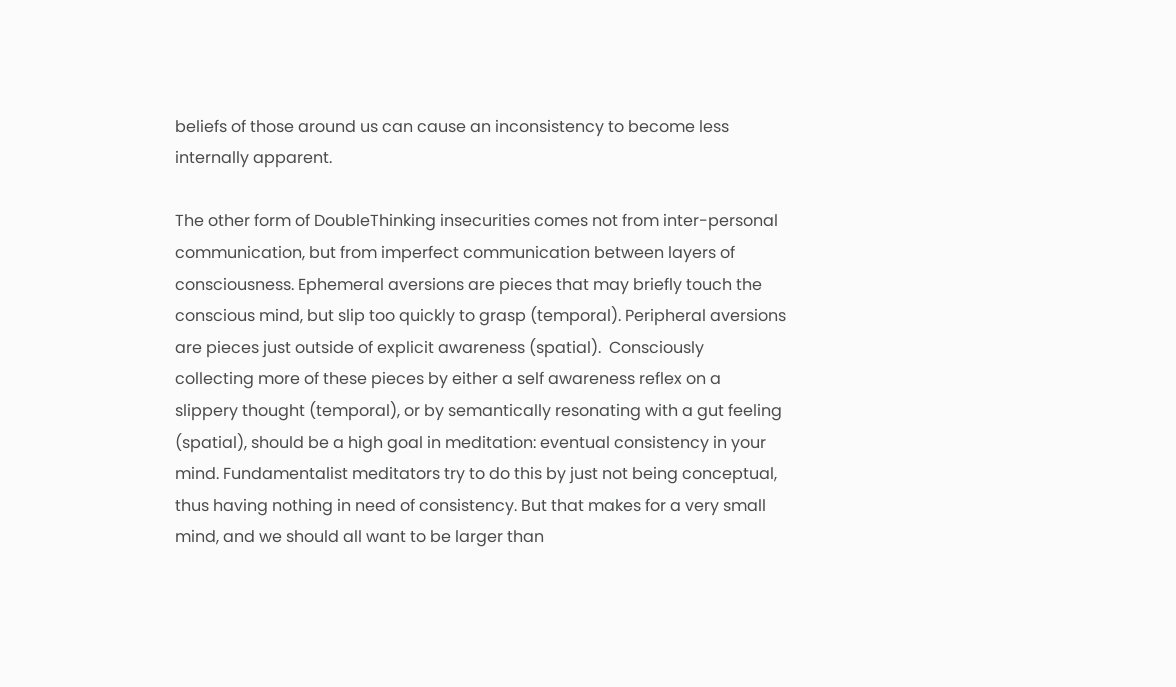beliefs of those around us can cause an inconsistency to become less internally apparent.

The other form of DoubleThinking insecurities comes not from inter-personal communication, but from imperfect communication between layers of consciousness. Ephemeral aversions are pieces that may briefly touch the conscious mind, but slip too quickly to grasp (temporal). Peripheral aversions are pieces just outside of explicit awareness (spatial).  Consciously collecting more of these pieces by either a self awareness reflex on a slippery thought (temporal), or by semantically resonating with a gut feeling (spatial), should be a high goal in meditation: eventual consistency in your mind. Fundamentalist meditators try to do this by just not being conceptual, thus having nothing in need of consistency. But that makes for a very small mind, and we should all want to be larger than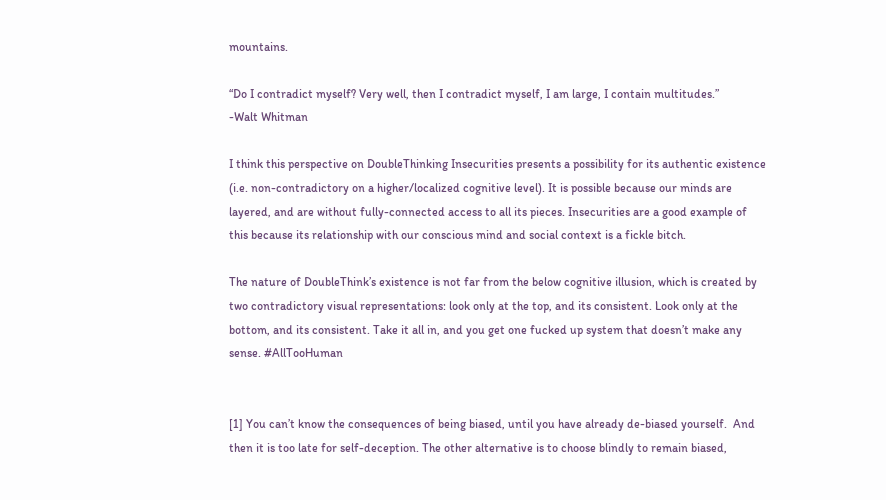mountains.

“Do I contradict myself? Very well, then I contradict myself, I am large, I contain multitudes.”
-Walt Whitman

I think this perspective on DoubleThinking Insecurities presents a possibility for its authentic existence (i.e. non-contradictory on a higher/localized cognitive level). It is possible because our minds are layered, and are without fully-connected access to all its pieces. Insecurities are a good example of this because its relationship with our conscious mind and social context is a fickle bitch.

The nature of DoubleThink’s existence is not far from the below cognitive illusion, which is created by two contradictory visual representations: look only at the top, and its consistent. Look only at the bottom, and its consistent. Take it all in, and you get one fucked up system that doesn’t make any sense. #AllTooHuman


[1] You can’t know the consequences of being biased, until you have already de-biased yourself.  And then it is too late for self-deception. The other alternative is to choose blindly to remain biased,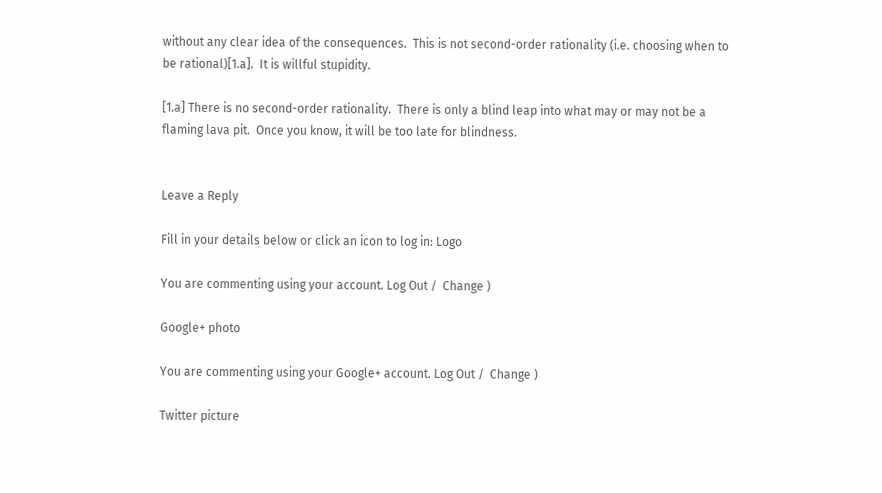without any clear idea of the consequences.  This is not second-order rationality (i.e. choosing when to be rational)[1.a].  It is willful stupidity.

[1.a] There is no second-order rationality.  There is only a blind leap into what may or may not be a flaming lava pit.  Once you know, it will be too late for blindness.


Leave a Reply

Fill in your details below or click an icon to log in: Logo

You are commenting using your account. Log Out /  Change )

Google+ photo

You are commenting using your Google+ account. Log Out /  Change )

Twitter picture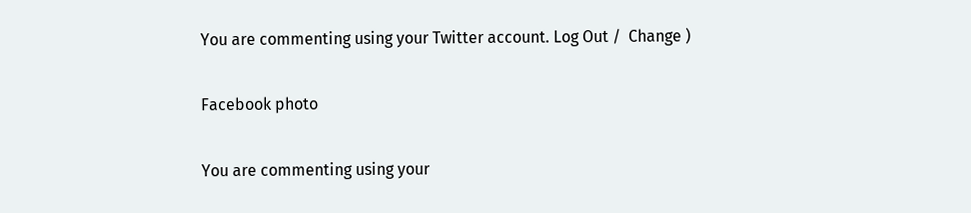You are commenting using your Twitter account. Log Out /  Change )

Facebook photo

You are commenting using your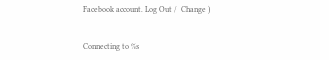Facebook account. Log Out /  Change )


Connecting to %s